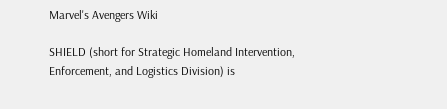Marvel's Avengers Wiki

SHIELD (short for Strategic Homeland Intervention, Enforcement, and Logistics Division) is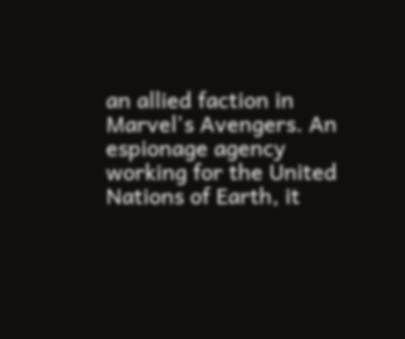an allied faction in Marvel's Avengers. An espionage agency working for the United Nations of Earth, it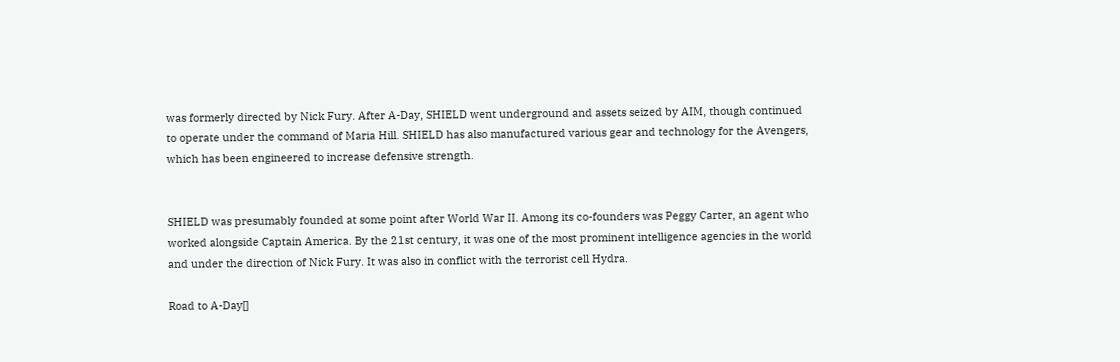was formerly directed by Nick Fury. After A-Day, SHIELD went underground and assets seized by AIM, though continued to operate under the command of Maria Hill. SHIELD has also manufactured various gear and technology for the Avengers, which has been engineered to increase defensive strength.


SHIELD was presumably founded at some point after World War II. Among its co-founders was Peggy Carter, an agent who worked alongside Captain America. By the 21st century, it was one of the most prominent intelligence agencies in the world and under the direction of Nick Fury. It was also in conflict with the terrorist cell Hydra.

Road to A-Day[]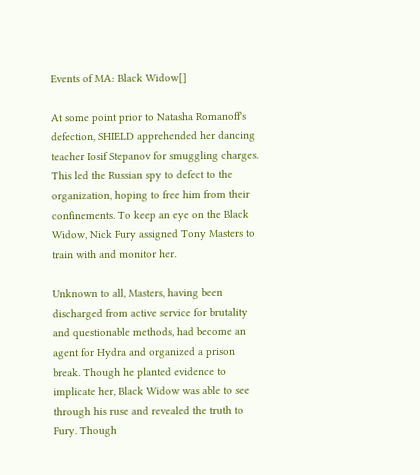Events of MA: Black Widow[]

At some point prior to Natasha Romanoff's defection, SHIELD apprehended her dancing teacher Iosif Stepanov for smuggling charges. This led the Russian spy to defect to the organization, hoping to free him from their confinements. To keep an eye on the Black Widow, Nick Fury assigned Tony Masters to train with and monitor her.

Unknown to all, Masters, having been discharged from active service for brutality and questionable methods, had become an agent for Hydra and organized a prison break. Though he planted evidence to implicate her, Black Widow was able to see through his ruse and revealed the truth to Fury. Though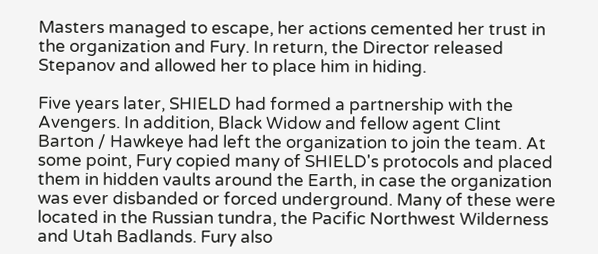Masters managed to escape, her actions cemented her trust in the organization and Fury. In return, the Director released Stepanov and allowed her to place him in hiding.

Five years later, SHIELD had formed a partnership with the Avengers. In addition, Black Widow and fellow agent Clint Barton / Hawkeye had left the organization to join the team. At some point, Fury copied many of SHIELD's protocols and placed them in hidden vaults around the Earth, in case the organization was ever disbanded or forced underground. Many of these were located in the Russian tundra, the Pacific Northwest Wilderness and Utah Badlands. Fury also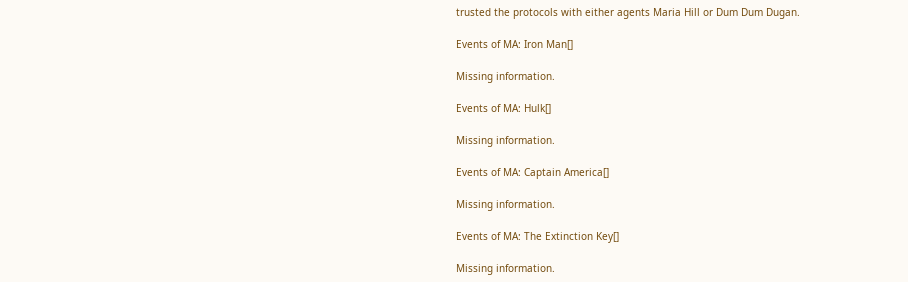trusted the protocols with either agents Maria Hill or Dum Dum Dugan.

Events of MA: Iron Man[]

Missing information.

Events of MA: Hulk[]

Missing information.

Events of MA: Captain America[]

Missing information.

Events of MA: The Extinction Key[]

Missing information.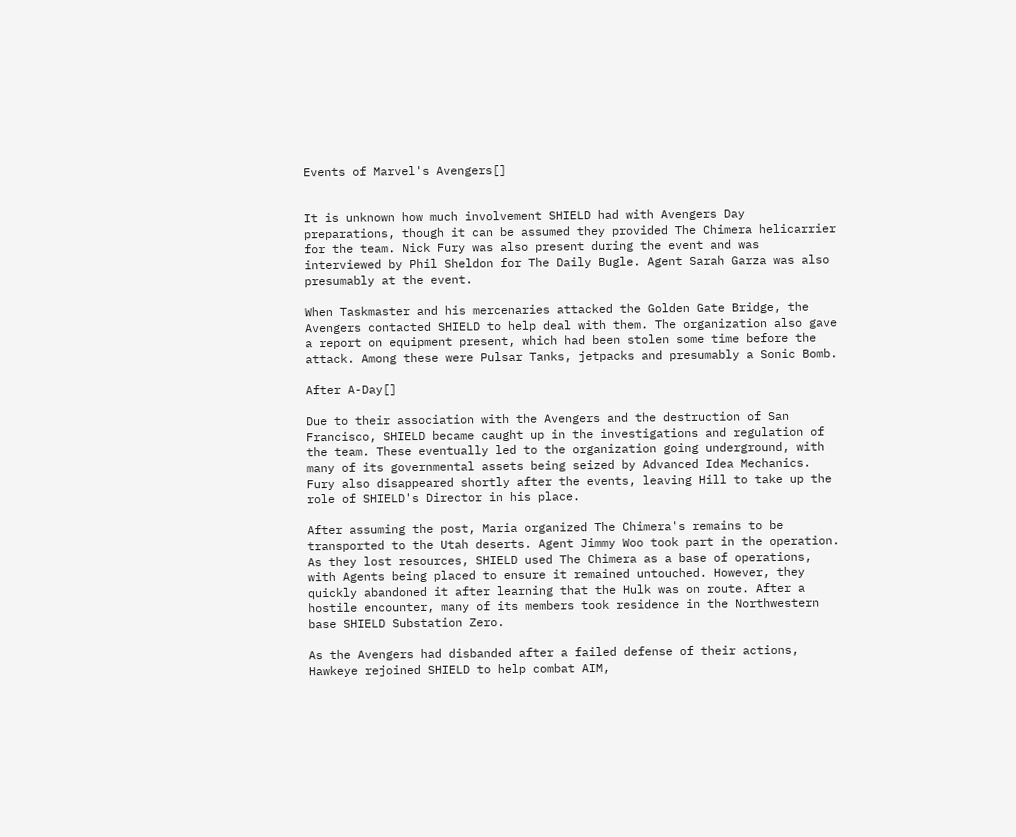Events of Marvel's Avengers[]


It is unknown how much involvement SHIELD had with Avengers Day preparations, though it can be assumed they provided The Chimera helicarrier for the team. Nick Fury was also present during the event and was interviewed by Phil Sheldon for The Daily Bugle. Agent Sarah Garza was also presumably at the event.

When Taskmaster and his mercenaries attacked the Golden Gate Bridge, the Avengers contacted SHIELD to help deal with them. The organization also gave a report on equipment present, which had been stolen some time before the attack. Among these were Pulsar Tanks, jetpacks and presumably a Sonic Bomb.

After A-Day[]

Due to their association with the Avengers and the destruction of San Francisco, SHIELD became caught up in the investigations and regulation of the team. These eventually led to the organization going underground, with many of its governmental assets being seized by Advanced Idea Mechanics. Fury also disappeared shortly after the events, leaving Hill to take up the role of SHIELD's Director in his place.

After assuming the post, Maria organized The Chimera's remains to be transported to the Utah deserts. Agent Jimmy Woo took part in the operation. As they lost resources, SHIELD used The Chimera as a base of operations, with Agents being placed to ensure it remained untouched. However, they quickly abandoned it after learning that the Hulk was on route. After a hostile encounter, many of its members took residence in the Northwestern base SHIELD Substation Zero.

As the Avengers had disbanded after a failed defense of their actions, Hawkeye rejoined SHIELD to help combat AIM,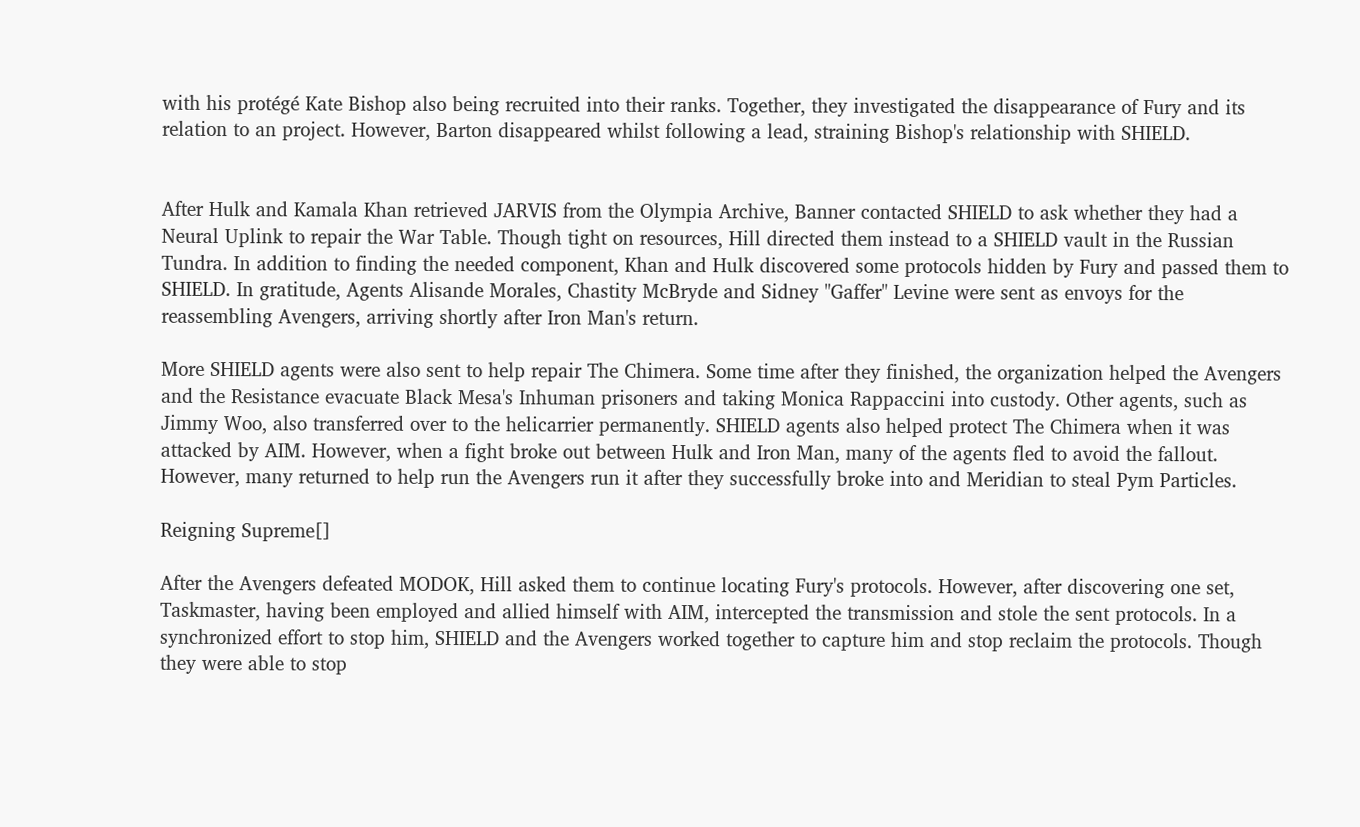with his protégé Kate Bishop also being recruited into their ranks. Together, they investigated the disappearance of Fury and its relation to an project. However, Barton disappeared whilst following a lead, straining Bishop's relationship with SHIELD.


After Hulk and Kamala Khan retrieved JARVIS from the Olympia Archive, Banner contacted SHIELD to ask whether they had a Neural Uplink to repair the War Table. Though tight on resources, Hill directed them instead to a SHIELD vault in the Russian Tundra. In addition to finding the needed component, Khan and Hulk discovered some protocols hidden by Fury and passed them to SHIELD. In gratitude, Agents Alisande Morales, Chastity McBryde and Sidney "Gaffer" Levine were sent as envoys for the reassembling Avengers, arriving shortly after Iron Man's return.

More SHIELD agents were also sent to help repair The Chimera. Some time after they finished, the organization helped the Avengers and the Resistance evacuate Black Mesa's Inhuman prisoners and taking Monica Rappaccini into custody. Other agents, such as Jimmy Woo, also transferred over to the helicarrier permanently. SHIELD agents also helped protect The Chimera when it was attacked by AIM. However, when a fight broke out between Hulk and Iron Man, many of the agents fled to avoid the fallout. However, many returned to help run the Avengers run it after they successfully broke into and Meridian to steal Pym Particles.

Reigning Supreme[]

After the Avengers defeated MODOK, Hill asked them to continue locating Fury's protocols. However, after discovering one set, Taskmaster, having been employed and allied himself with AIM, intercepted the transmission and stole the sent protocols. In a synchronized effort to stop him, SHIELD and the Avengers worked together to capture him and stop reclaim the protocols. Though they were able to stop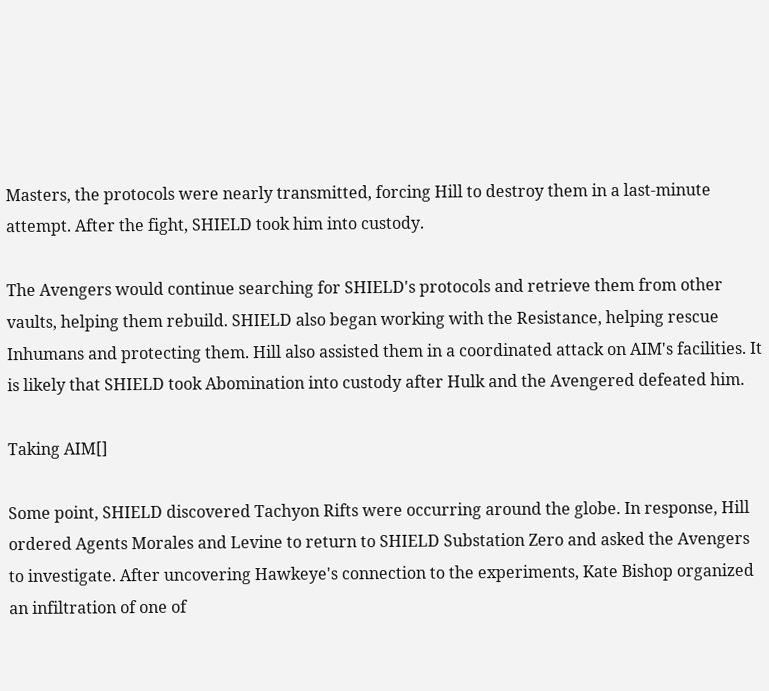Masters, the protocols were nearly transmitted, forcing Hill to destroy them in a last-minute attempt. After the fight, SHIELD took him into custody.

The Avengers would continue searching for SHIELD's protocols and retrieve them from other vaults, helping them rebuild. SHIELD also began working with the Resistance, helping rescue Inhumans and protecting them. Hill also assisted them in a coordinated attack on AIM's facilities. It is likely that SHIELD took Abomination into custody after Hulk and the Avengered defeated him.

Taking AIM[]

Some point, SHIELD discovered Tachyon Rifts were occurring around the globe. In response, Hill ordered Agents Morales and Levine to return to SHIELD Substation Zero and asked the Avengers to investigate. After uncovering Hawkeye's connection to the experiments, Kate Bishop organized an infiltration of one of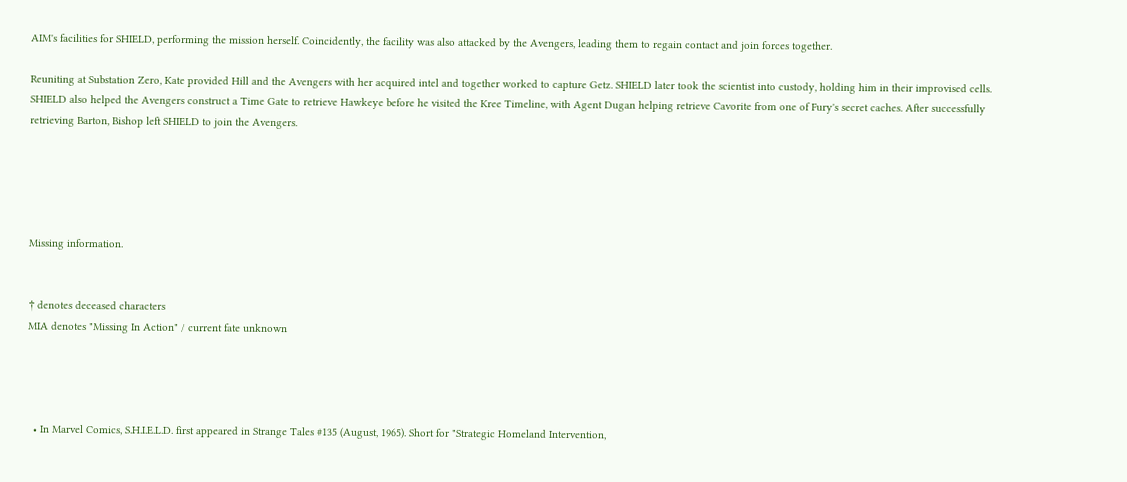AIM's facilities for SHIELD, performing the mission herself. Coincidently, the facility was also attacked by the Avengers, leading them to regain contact and join forces together.

Reuniting at Substation Zero, Kate provided Hill and the Avengers with her acquired intel and together worked to capture Getz. SHIELD later took the scientist into custody, holding him in their improvised cells. SHIELD also helped the Avengers construct a Time Gate to retrieve Hawkeye before he visited the Kree Timeline, with Agent Dugan helping retrieve Cavorite from one of Fury's secret caches. After successfully retrieving Barton, Bishop left SHIELD to join the Avengers.





Missing information.


† denotes deceased characters
MIA denotes "Missing In Action" / current fate unknown




  • In Marvel Comics, S.H.I.E.L.D. first appeared in Strange Tales #135 (August, 1965). Short for "Strategic Homeland Intervention,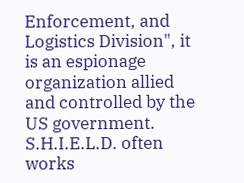Enforcement, and Logistics Division", it is an espionage organization allied and controlled by the US government. S.H.I.E.L.D. often works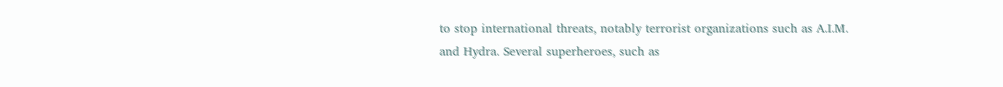to stop international threats, notably terrorist organizations such as A.I.M. and Hydra. Several superheroes, such as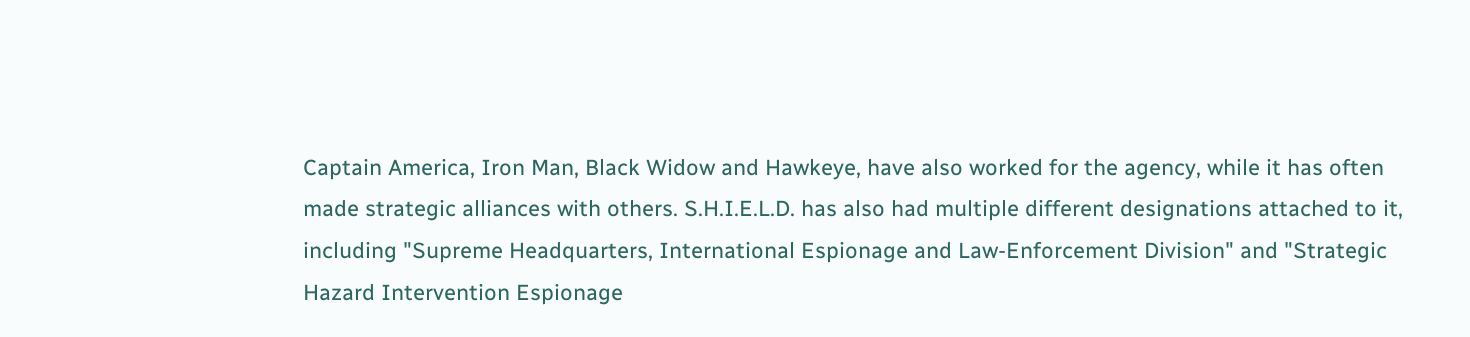Captain America, Iron Man, Black Widow and Hawkeye, have also worked for the agency, while it has often made strategic alliances with others. S.H.I.E.L.D. has also had multiple different designations attached to it, including "Supreme Headquarters, International Espionage and Law-Enforcement Division" and "Strategic Hazard Intervention Espionage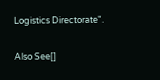Logistics Directorate".

Also See[]